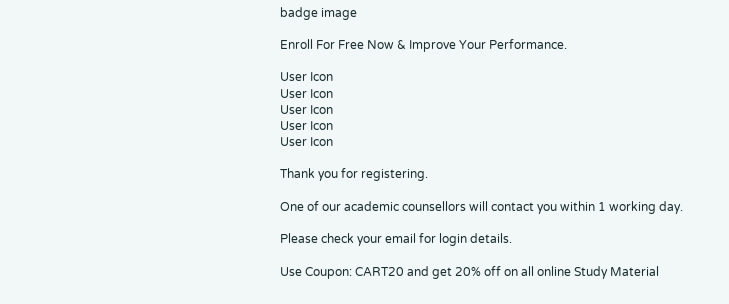badge image

Enroll For Free Now & Improve Your Performance.

User Icon
User Icon
User Icon
User Icon
User Icon

Thank you for registering.

One of our academic counsellors will contact you within 1 working day.

Please check your email for login details.

Use Coupon: CART20 and get 20% off on all online Study Material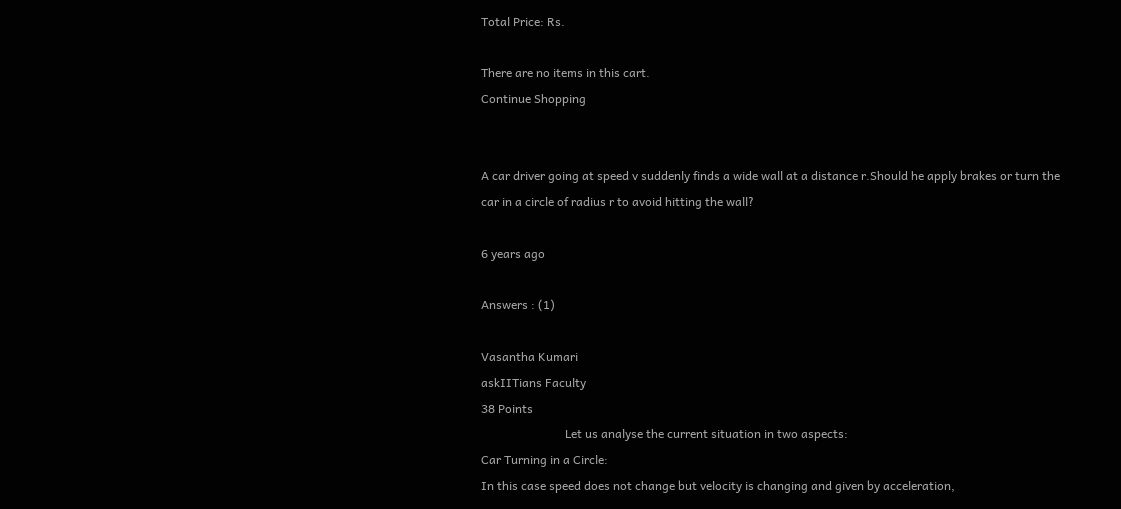Total Price: Rs.

There are no items in this cart.
Continue Shopping


A car driver going at speed v suddenly finds a wide wall at a distance r.Should he apply brakes or turn the car in a circle of radius r to avoid hitting the wall?

6 years ago

Answers : (1)

Vasantha Kumari
askIITians Faculty
38 Points
                            Let us analyse the current situation in two aspects:
Car Turning in a Circle:
In this case speed does not change but velocity is changing and given by acceleration,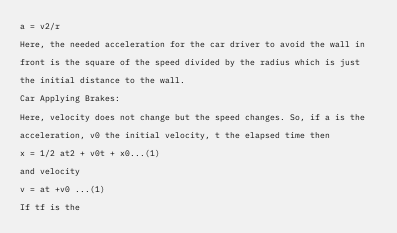a = v2/r
Here, the needed acceleration for the car driver to avoid the wall in front is the square of the speed divided by the radius which is just the initial distance to the wall.
Car Applying Brakes:
Here, velocity does not change but the speed changes. So, if a is the acceleration, v0 the initial velocity, t the elapsed time then
x = 1/2 at2 + v0t + x0...(1)
and velocity
v = at +v0 ...(1)
If tf is the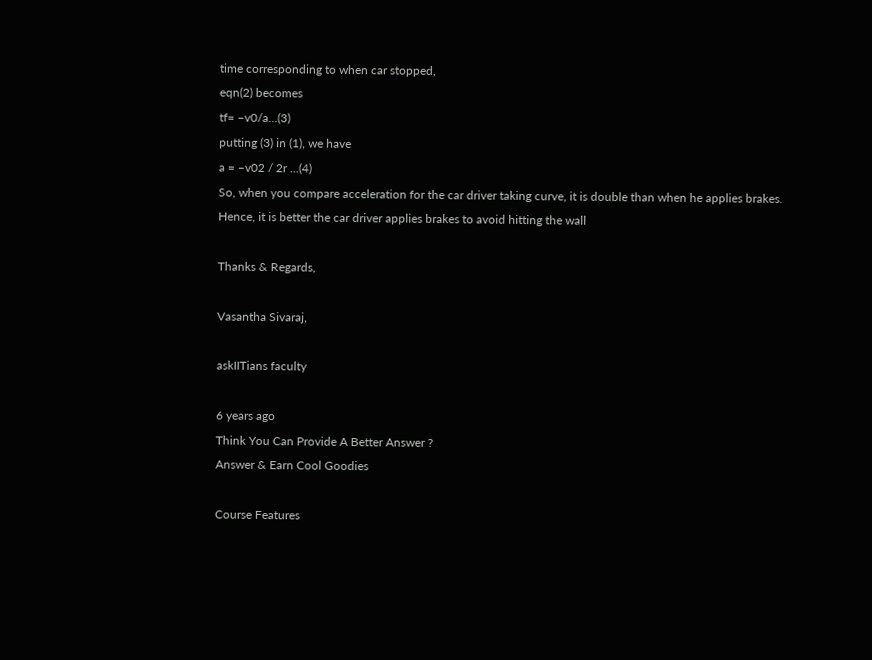time corresponding to when car stopped,
eqn(2) becomes
tf= –v0/a...(3)
putting (3) in (1), we have
a = –v02 / 2r ...(4)
So, when you compare acceleration for the car driver taking curve, it is double than when he applies brakes.
Hence, it is better the car driver applies brakes to avoid hitting the wall

Thanks & Regards,

Vasantha Sivaraj,

askIITians faculty

6 years ago
Think You Can Provide A Better Answer ?
Answer & Earn Cool Goodies

Course Features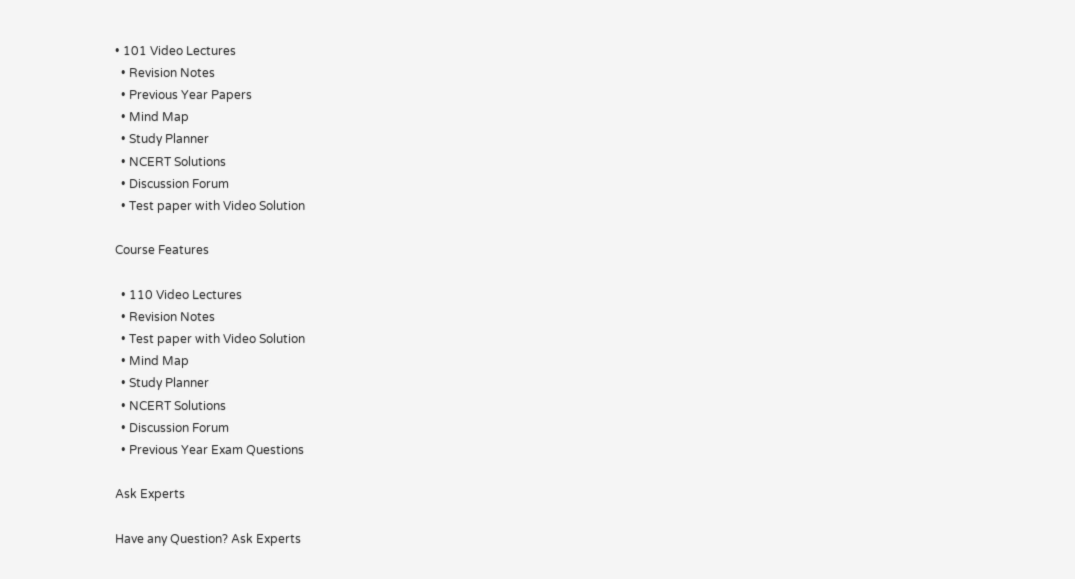• 101 Video Lectures
  • Revision Notes
  • Previous Year Papers
  • Mind Map
  • Study Planner
  • NCERT Solutions
  • Discussion Forum
  • Test paper with Video Solution

Course Features

  • 110 Video Lectures
  • Revision Notes
  • Test paper with Video Solution
  • Mind Map
  • Study Planner
  • NCERT Solutions
  • Discussion Forum
  • Previous Year Exam Questions

Ask Experts

Have any Question? Ask Experts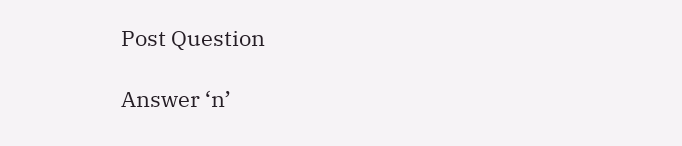Post Question

Answer ‘n’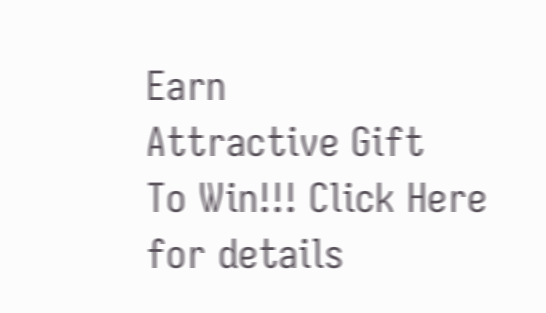Earn
Attractive Gift
To Win!!! Click Here for details